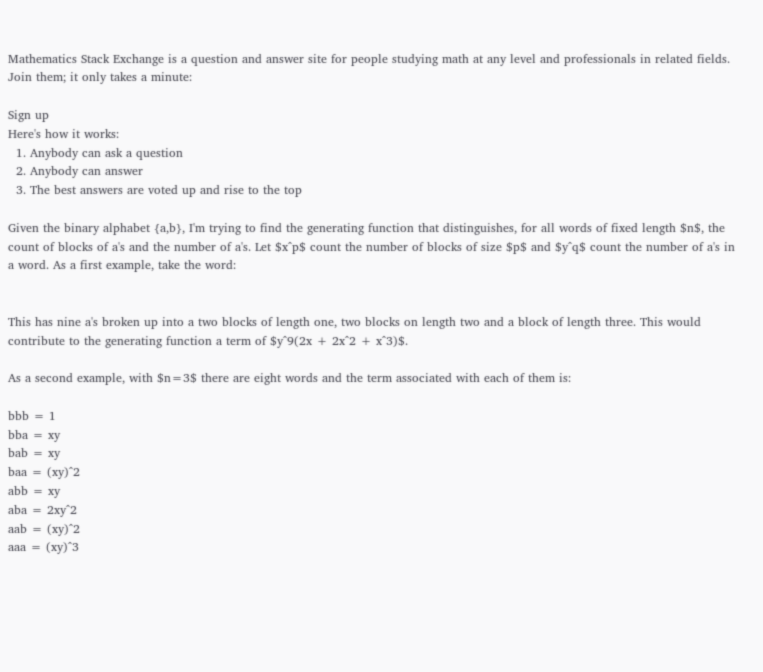Mathematics Stack Exchange is a question and answer site for people studying math at any level and professionals in related fields. Join them; it only takes a minute:

Sign up
Here's how it works:
  1. Anybody can ask a question
  2. Anybody can answer
  3. The best answers are voted up and rise to the top

Given the binary alphabet {a,b}, I'm trying to find the generating function that distinguishes, for all words of fixed length $n$, the count of blocks of a's and the number of a's. Let $x^p$ count the number of blocks of size $p$ and $y^q$ count the number of a's in a word. As a first example, take the word:


This has nine a's broken up into a two blocks of length one, two blocks on length two and a block of length three. This would contribute to the generating function a term of $y^9(2x + 2x^2 + x^3)$.

As a second example, with $n=3$ there are eight words and the term associated with each of them is:

bbb = 1
bba = xy
bab = xy
baa = (xy)^2
abb = xy
aba = 2xy^2
aab = (xy)^2
aaa = (xy)^3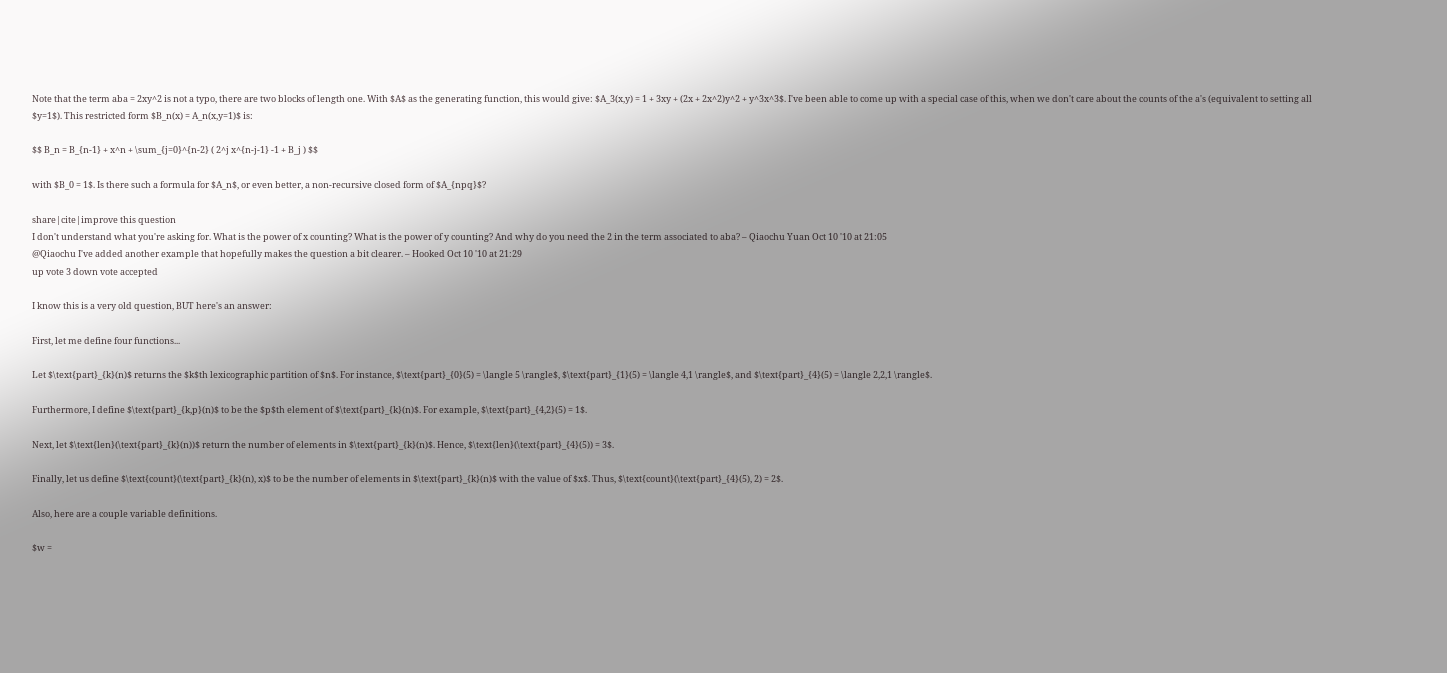Note that the term aba = 2xy^2 is not a typo, there are two blocks of length one. With $A$ as the generating function, this would give: $A_3(x,y) = 1 + 3xy + (2x + 2x^2)y^2 + y^3x^3$. I've been able to come up with a special case of this, when we don't care about the counts of the a's (equivalent to setting all $y=1$). This restricted form $B_n(x) = A_n(x,y=1)$ is:

$$ B_n = B_{n-1} + x^n + \sum_{j=0}^{n-2} ( 2^j x^{n-j-1} -1 + B_j ) $$

with $B_0 = 1$. Is there such a formula for $A_n$, or even better, a non-recursive closed form of $A_{npq}$?

share|cite|improve this question
I don't understand what you're asking for. What is the power of x counting? What is the power of y counting? And why do you need the 2 in the term associated to aba? – Qiaochu Yuan Oct 10 '10 at 21:05
@Qiaochu I've added another example that hopefully makes the question a bit clearer. – Hooked Oct 10 '10 at 21:29
up vote 3 down vote accepted

I know this is a very old question, BUT here's an answer:

First, let me define four functions...

Let $\text{part}_{k}(n)$ returns the $k$th lexicographic partition of $n$. For instance, $\text{part}_{0}(5) = \langle 5 \rangle$, $\text{part}_{1}(5) = \langle 4,1 \rangle$, and $\text{part}_{4}(5) = \langle 2,2,1 \rangle$.

Furthermore, I define $\text{part}_{k,p}(n)$ to be the $p$th element of $\text{part}_{k}(n)$. For example, $\text{part}_{4,2}(5) = 1$.

Next, let $\text{len}(\text{part}_{k}(n))$ return the number of elements in $\text{part}_{k}(n)$. Hence, $\text{len}(\text{part}_{4}(5)) = 3$.

Finally, let us define $\text{count}(\text{part}_{k}(n), x)$ to be the number of elements in $\text{part}_{k}(n)$ with the value of $x$. Thus, $\text{count}(\text{part}_{4}(5), 2) = 2$.

Also, here are a couple variable definitions.

$w =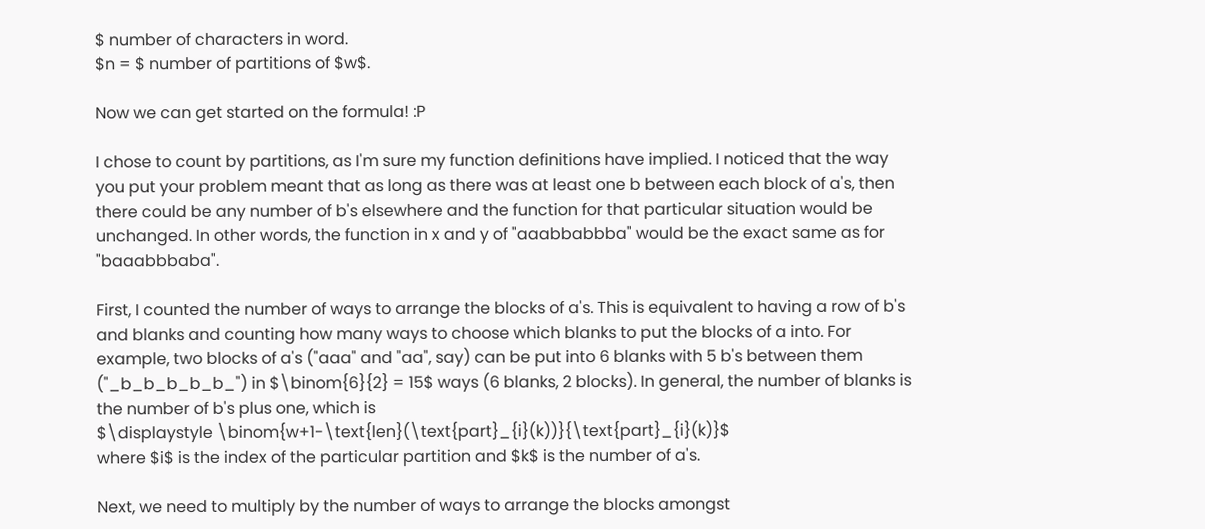$ number of characters in word.
$n = $ number of partitions of $w$.

Now we can get started on the formula! :P

I chose to count by partitions, as I'm sure my function definitions have implied. I noticed that the way you put your problem meant that as long as there was at least one b between each block of a's, then there could be any number of b's elsewhere and the function for that particular situation would be unchanged. In other words, the function in x and y of "aaabbabbba" would be the exact same as for "baaabbbaba".

First, I counted the number of ways to arrange the blocks of a's. This is equivalent to having a row of b's and blanks and counting how many ways to choose which blanks to put the blocks of a into. For example, two blocks of a's ("aaa" and "aa", say) can be put into 6 blanks with 5 b's between them ("_b_b_b_b_b_") in $\binom{6}{2} = 15$ ways (6 blanks, 2 blocks). In general, the number of blanks is the number of b's plus one, which is
$\displaystyle \binom{w+1-\text{len}(\text{part}_{i}(k))}{\text{part}_{i}(k)}$
where $i$ is the index of the particular partition and $k$ is the number of a's.

Next, we need to multiply by the number of ways to arrange the blocks amongst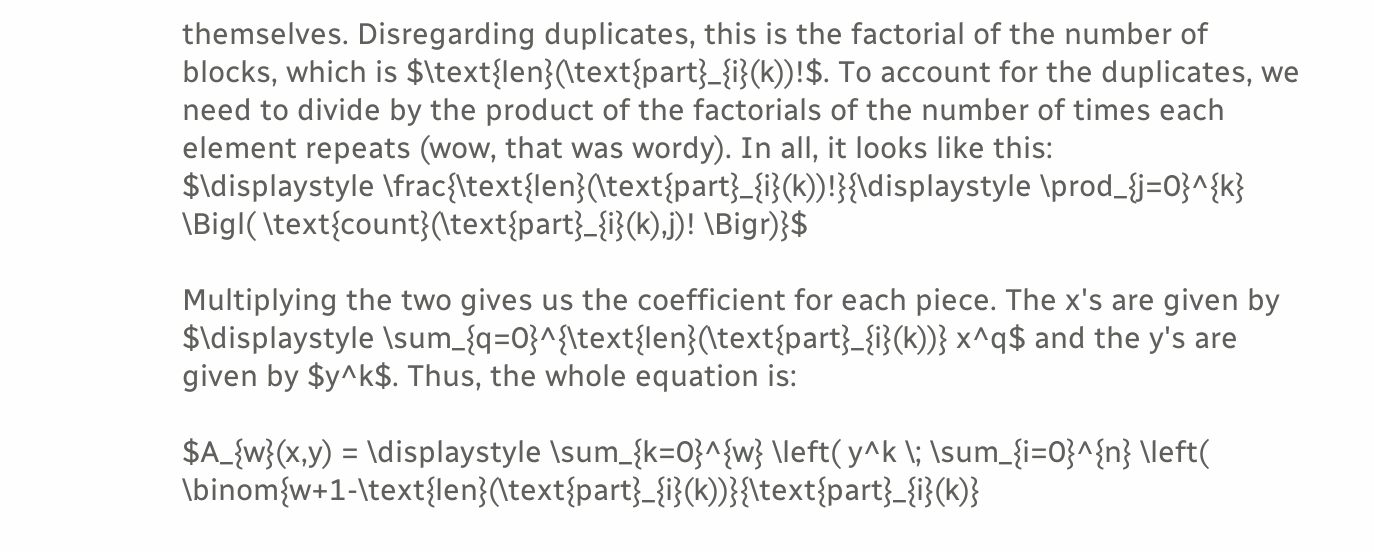themselves. Disregarding duplicates, this is the factorial of the number of blocks, which is $\text{len}(\text{part}_{i}(k))!$. To account for the duplicates, we need to divide by the product of the factorials of the number of times each element repeats (wow, that was wordy). In all, it looks like this:
$\displaystyle \frac{\text{len}(\text{part}_{i}(k))!}{\displaystyle \prod_{j=0}^{k} \Bigl( \text{count}(\text{part}_{i}(k),j)! \Bigr)}$

Multiplying the two gives us the coefficient for each piece. The x's are given by $\displaystyle \sum_{q=0}^{\text{len}(\text{part}_{i}(k))} x^q$ and the y's are given by $y^k$. Thus, the whole equation is:

$A_{w}(x,y) = \displaystyle \sum_{k=0}^{w} \left( y^k \; \sum_{i=0}^{n} \left( \binom{w+1-\text{len}(\text{part}_{i}(k))}{\text{part}_{i}(k)}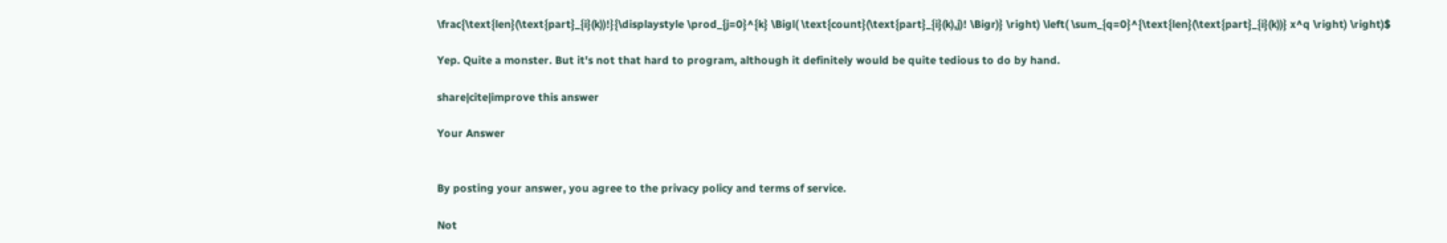\frac{\text{len}(\text{part}_{i}(k))!}{\displaystyle \prod_{j=0}^{k} \Bigl( \text{count}(\text{part}_{i}(k),j)! \Bigr)} \right) \left( \sum_{q=0}^{\text{len}(\text{part}_{i}(k))} x^q \right) \right)$

Yep. Quite a monster. But it's not that hard to program, although it definitely would be quite tedious to do by hand.

share|cite|improve this answer

Your Answer


By posting your answer, you agree to the privacy policy and terms of service.

Not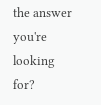the answer you're looking for?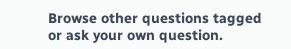Browse other questions tagged or ask your own question.